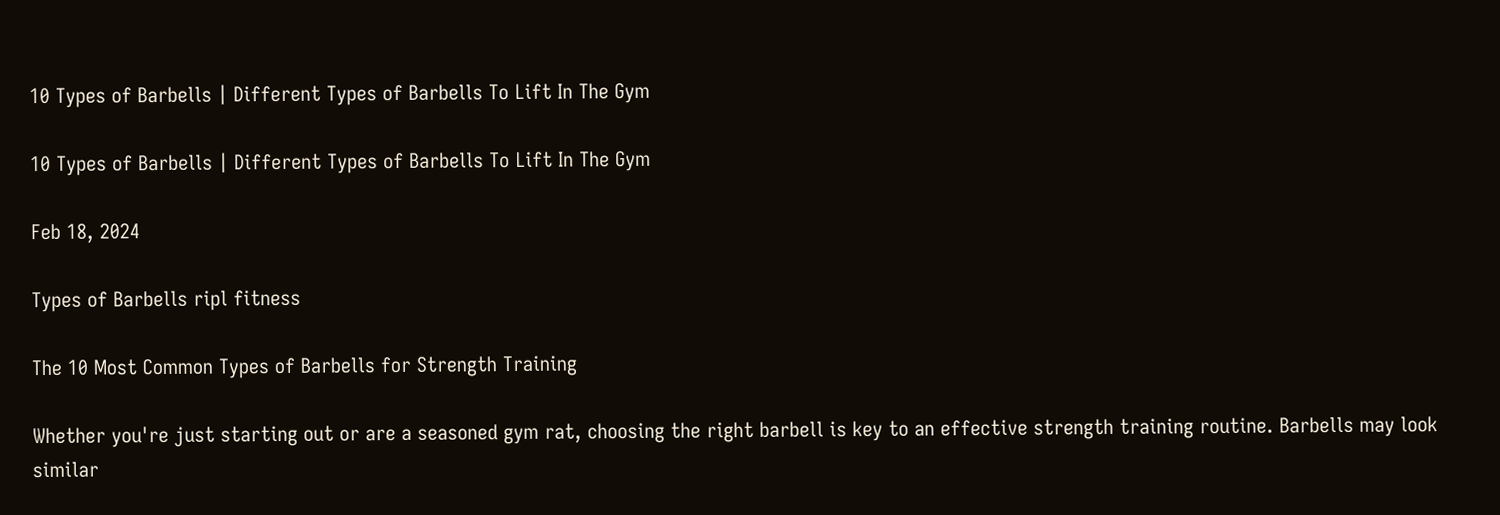10 Types of Barbells | Different Types of Barbells To Lift In The Gym

10 Types of Barbells | Different Types of Barbells To Lift In The Gym

Feb 18, 2024

Types of Barbells ripl fitness

The 10 Most Common Types of Barbells for Strength Training

Whether you're just starting out or are a seasoned gym rat, choosing the right barbell is key to an effective strength training routine. Barbells may look similar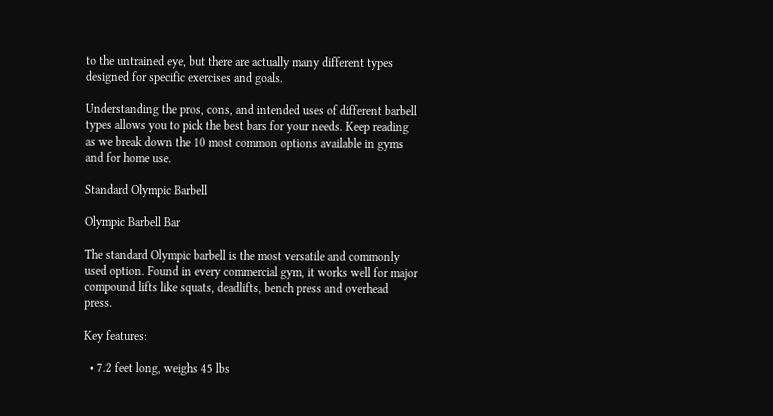to the untrained eye, but there are actually many different types designed for specific exercises and goals.

Understanding the pros, cons, and intended uses of different barbell types allows you to pick the best bars for your needs. Keep reading as we break down the 10 most common options available in gyms and for home use.

Standard Olympic Barbell

Olympic Barbell Bar

The standard Olympic barbell is the most versatile and commonly used option. Found in every commercial gym, it works well for major compound lifts like squats, deadlifts, bench press and overhead press.

Key features:

  • 7.2 feet long, weighs 45 lbs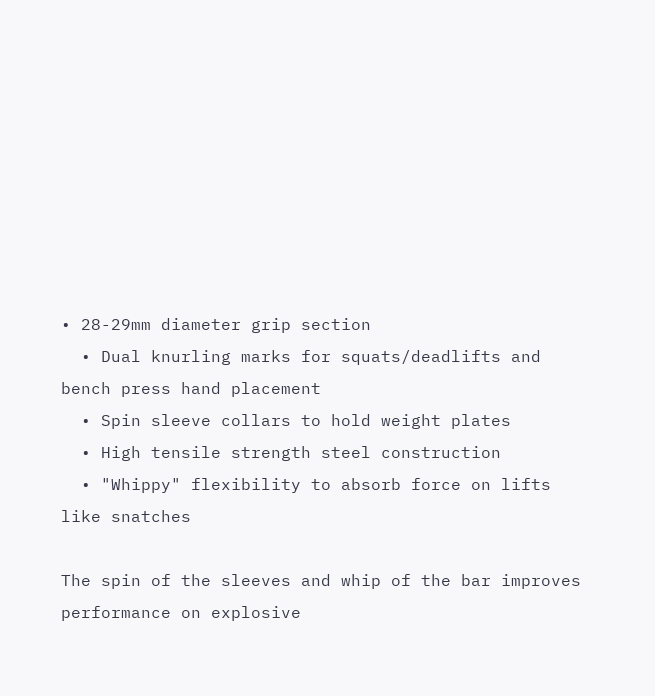• 28-29mm diameter grip section
  • Dual knurling marks for squats/deadlifts and bench press hand placement
  • Spin sleeve collars to hold weight plates
  • High tensile strength steel construction
  • "Whippy" flexibility to absorb force on lifts like snatches

The spin of the sleeves and whip of the bar improves performance on explosive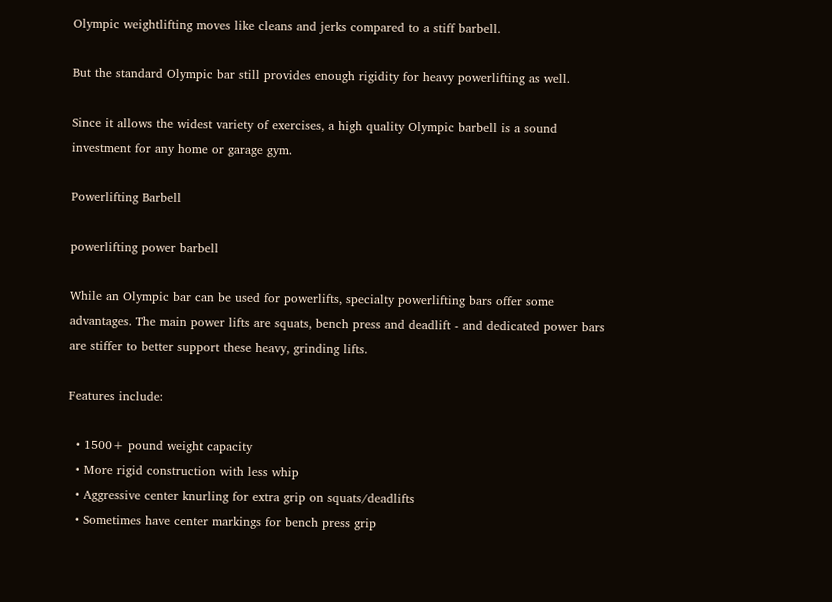Olympic weightlifting moves like cleans and jerks compared to a stiff barbell.

But the standard Olympic bar still provides enough rigidity for heavy powerlifting as well.

Since it allows the widest variety of exercises, a high quality Olympic barbell is a sound investment for any home or garage gym.

Powerlifting Barbell

powerlifting power barbell

While an Olympic bar can be used for powerlifts, specialty powerlifting bars offer some advantages. The main power lifts are squats, bench press and deadlift - and dedicated power bars are stiffer to better support these heavy, grinding lifts.

Features include:

  • 1500+ pound weight capacity
  • More rigid construction with less whip
  • Aggressive center knurling for extra grip on squats/deadlifts
  • Sometimes have center markings for bench press grip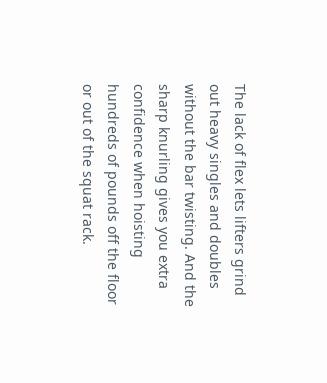The lack of flex lets lifters grind out heavy singles and doubles without the bar twisting. And the sharp knurling gives you extra confidence when hoisting hundreds of pounds off the floor or out of the squat rack.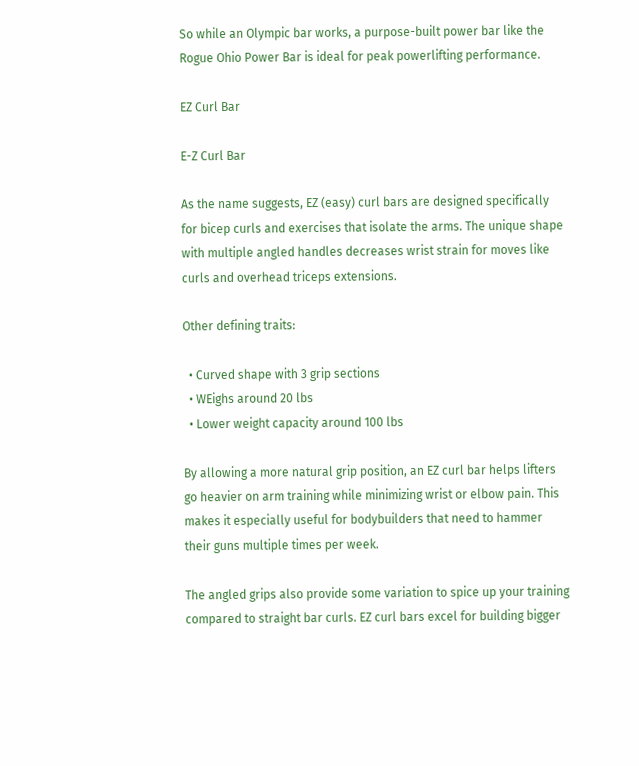So while an Olympic bar works, a purpose-built power bar like the Rogue Ohio Power Bar is ideal for peak powerlifting performance.

EZ Curl Bar

E-Z Curl Bar

As the name suggests, EZ (easy) curl bars are designed specifically for bicep curls and exercises that isolate the arms. The unique shape with multiple angled handles decreases wrist strain for moves like curls and overhead triceps extensions.

Other defining traits:

  • Curved shape with 3 grip sections
  • WEighs around 20 lbs
  • Lower weight capacity around 100 lbs

By allowing a more natural grip position, an EZ curl bar helps lifters go heavier on arm training while minimizing wrist or elbow pain. This makes it especially useful for bodybuilders that need to hammer their guns multiple times per week.

The angled grips also provide some variation to spice up your training compared to straight bar curls. EZ curl bars excel for building bigger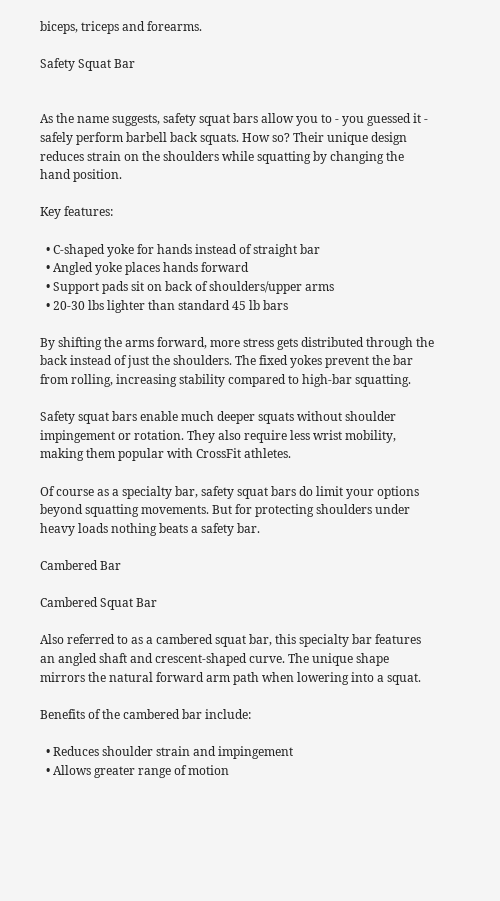biceps, triceps and forearms.

Safety Squat Bar


As the name suggests, safety squat bars allow you to - you guessed it - safely perform barbell back squats. How so? Their unique design reduces strain on the shoulders while squatting by changing the hand position.

Key features:

  • C-shaped yoke for hands instead of straight bar
  • Angled yoke places hands forward
  • Support pads sit on back of shoulders/upper arms
  • 20-30 lbs lighter than standard 45 lb bars

By shifting the arms forward, more stress gets distributed through the back instead of just the shoulders. The fixed yokes prevent the bar from rolling, increasing stability compared to high-bar squatting.

Safety squat bars enable much deeper squats without shoulder impingement or rotation. They also require less wrist mobility, making them popular with CrossFit athletes.

Of course as a specialty bar, safety squat bars do limit your options beyond squatting movements. But for protecting shoulders under heavy loads nothing beats a safety bar.

Cambered Bar

Cambered Squat Bar

Also referred to as a cambered squat bar, this specialty bar features an angled shaft and crescent-shaped curve. The unique shape mirrors the natural forward arm path when lowering into a squat.

Benefits of the cambered bar include:

  • Reduces shoulder strain and impingement
  • Allows greater range of motion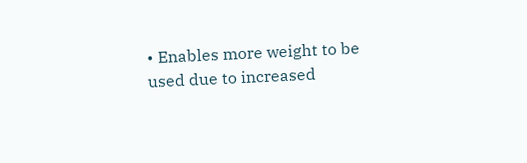• Enables more weight to be used due to increased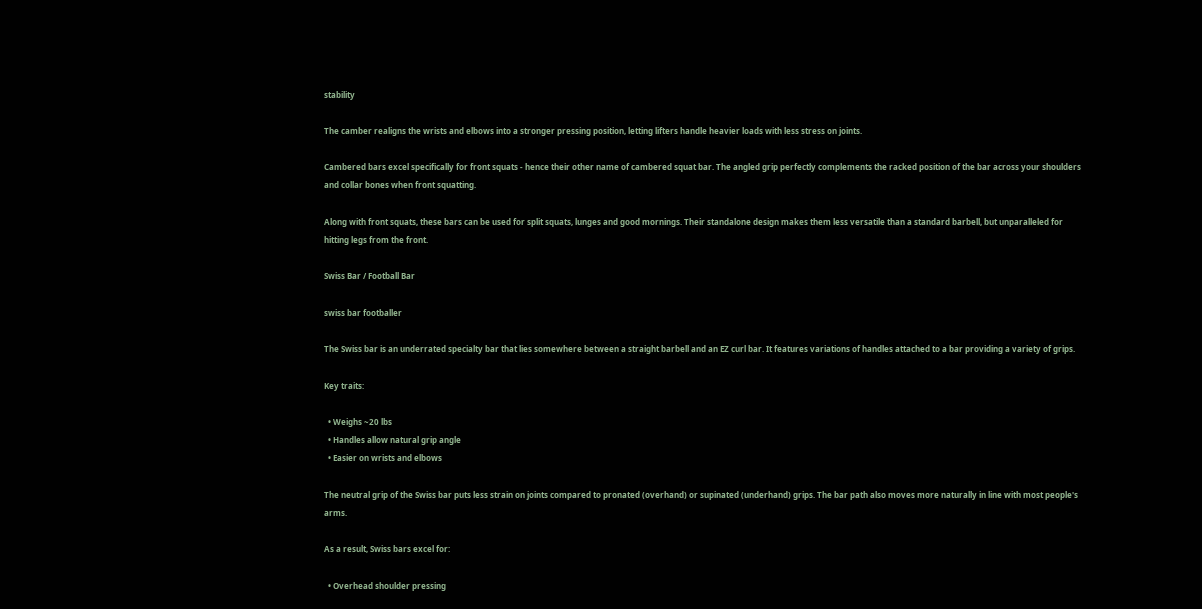stability

The camber realigns the wrists and elbows into a stronger pressing position, letting lifters handle heavier loads with less stress on joints.

Cambered bars excel specifically for front squats - hence their other name of cambered squat bar. The angled grip perfectly complements the racked position of the bar across your shoulders and collar bones when front squatting.

Along with front squats, these bars can be used for split squats, lunges and good mornings. Their standalone design makes them less versatile than a standard barbell, but unparalleled for hitting legs from the front.

Swiss Bar / Football Bar

swiss bar footballer

The Swiss bar is an underrated specialty bar that lies somewhere between a straight barbell and an EZ curl bar. It features variations of handles attached to a bar providing a variety of grips.

Key traits:

  • Weighs ~20 lbs
  • Handles allow natural grip angle
  • Easier on wrists and elbows

The neutral grip of the Swiss bar puts less strain on joints compared to pronated (overhand) or supinated (underhand) grips. The bar path also moves more naturally in line with most people's arms.

As a result, Swiss bars excel for:

  • Overhead shoulder pressing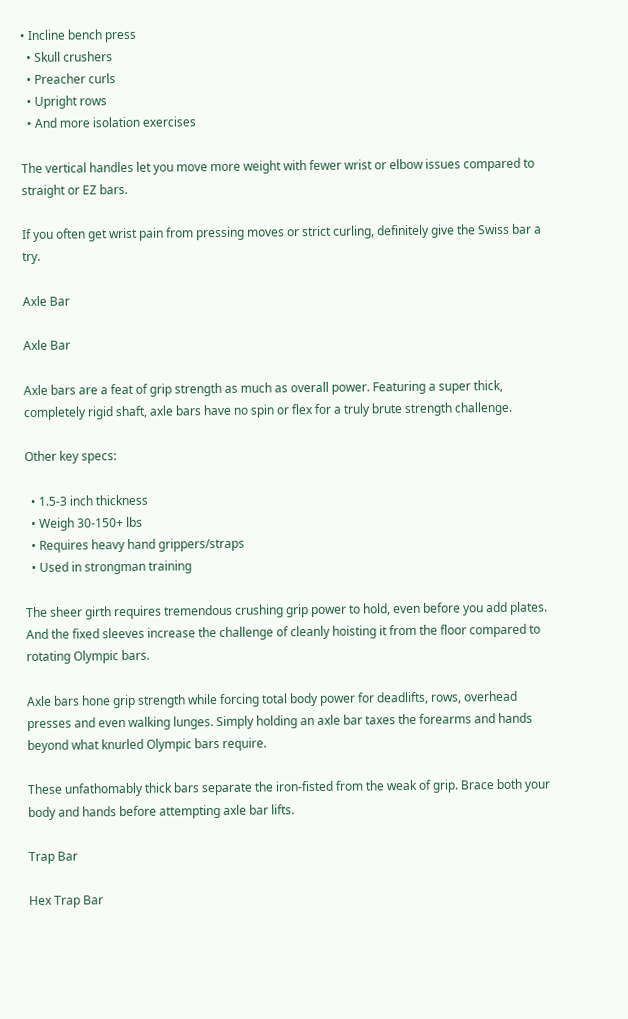• Incline bench press
  • Skull crushers
  • Preacher curls
  • Upright rows
  • And more isolation exercises

The vertical handles let you move more weight with fewer wrist or elbow issues compared to straight or EZ bars.

If you often get wrist pain from pressing moves or strict curling, definitely give the Swiss bar a try.

Axle Bar

Axle Bar

Axle bars are a feat of grip strength as much as overall power. Featuring a super thick, completely rigid shaft, axle bars have no spin or flex for a truly brute strength challenge.

Other key specs:

  • 1.5-3 inch thickness
  • Weigh 30-150+ lbs
  • Requires heavy hand grippers/straps
  • Used in strongman training

The sheer girth requires tremendous crushing grip power to hold, even before you add plates. And the fixed sleeves increase the challenge of cleanly hoisting it from the floor compared to rotating Olympic bars.

Axle bars hone grip strength while forcing total body power for deadlifts, rows, overhead presses and even walking lunges. Simply holding an axle bar taxes the forearms and hands beyond what knurled Olympic bars require.

These unfathomably thick bars separate the iron-fisted from the weak of grip. Brace both your body and hands before attempting axle bar lifts.

Trap Bar

Hex Trap Bar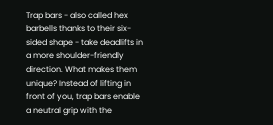Trap bars - also called hex barbells thanks to their six-sided shape - take deadlifts in a more shoulder-friendly direction. What makes them unique? Instead of lifting in front of you, trap bars enable a neutral grip with the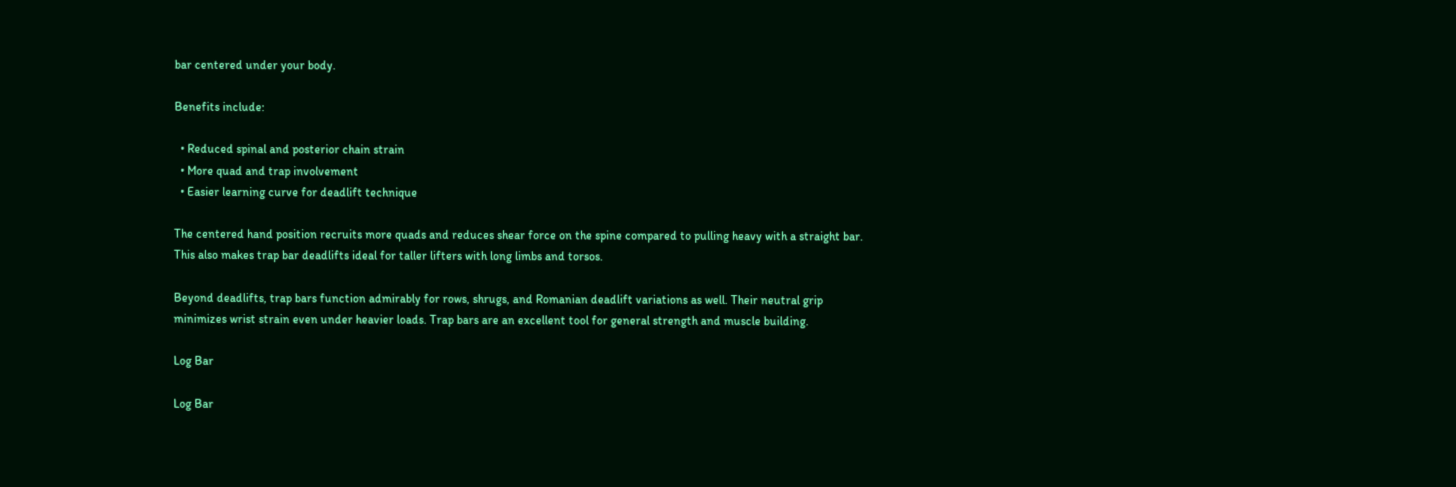bar centered under your body.

Benefits include:

  • Reduced spinal and posterior chain strain
  • More quad and trap involvement
  • Easier learning curve for deadlift technique

The centered hand position recruits more quads and reduces shear force on the spine compared to pulling heavy with a straight bar. This also makes trap bar deadlifts ideal for taller lifters with long limbs and torsos.

Beyond deadlifts, trap bars function admirably for rows, shrugs, and Romanian deadlift variations as well. Their neutral grip minimizes wrist strain even under heavier loads. Trap bars are an excellent tool for general strength and muscle building.

Log Bar

Log Bar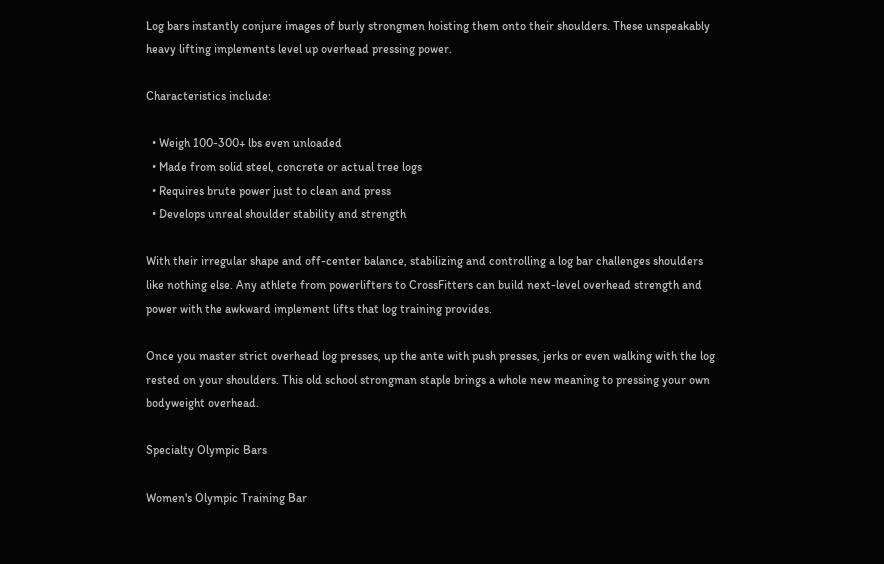Log bars instantly conjure images of burly strongmen hoisting them onto their shoulders. These unspeakably heavy lifting implements level up overhead pressing power.

Characteristics include:

  • Weigh 100-300+ lbs even unloaded
  • Made from solid steel, concrete or actual tree logs
  • Requires brute power just to clean and press
  • Develops unreal shoulder stability and strength

With their irregular shape and off-center balance, stabilizing and controlling a log bar challenges shoulders like nothing else. Any athlete from powerlifters to CrossFitters can build next-level overhead strength and power with the awkward implement lifts that log training provides.

Once you master strict overhead log presses, up the ante with push presses, jerks or even walking with the log rested on your shoulders. This old school strongman staple brings a whole new meaning to pressing your own bodyweight overhead.

Specialty Olympic Bars

Women's Olympic Training Bar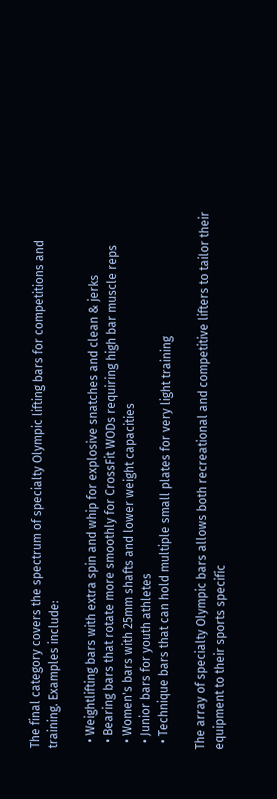The final category covers the spectrum of specialty Olympic lifting bars for competitions and training. Examples include:

  • Weightlifting bars with extra spin and whip for explosive snatches and clean & jerks
  • Bearing bars that rotate more smoothly for CrossFit WODs requiring high bar muscle reps
  • Women's bars with 25mm shafts and lower weight capacities
  • Junior bars for youth athletes
  • Technique bars that can hold multiple small plates for very light training

The array of specialty Olympic bars allows both recreational and competitive lifters to tailor their equipment to their sports specific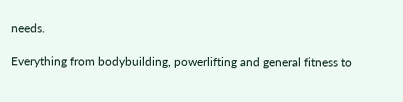needs.

Everything from bodybuilding, powerlifting and general fitness to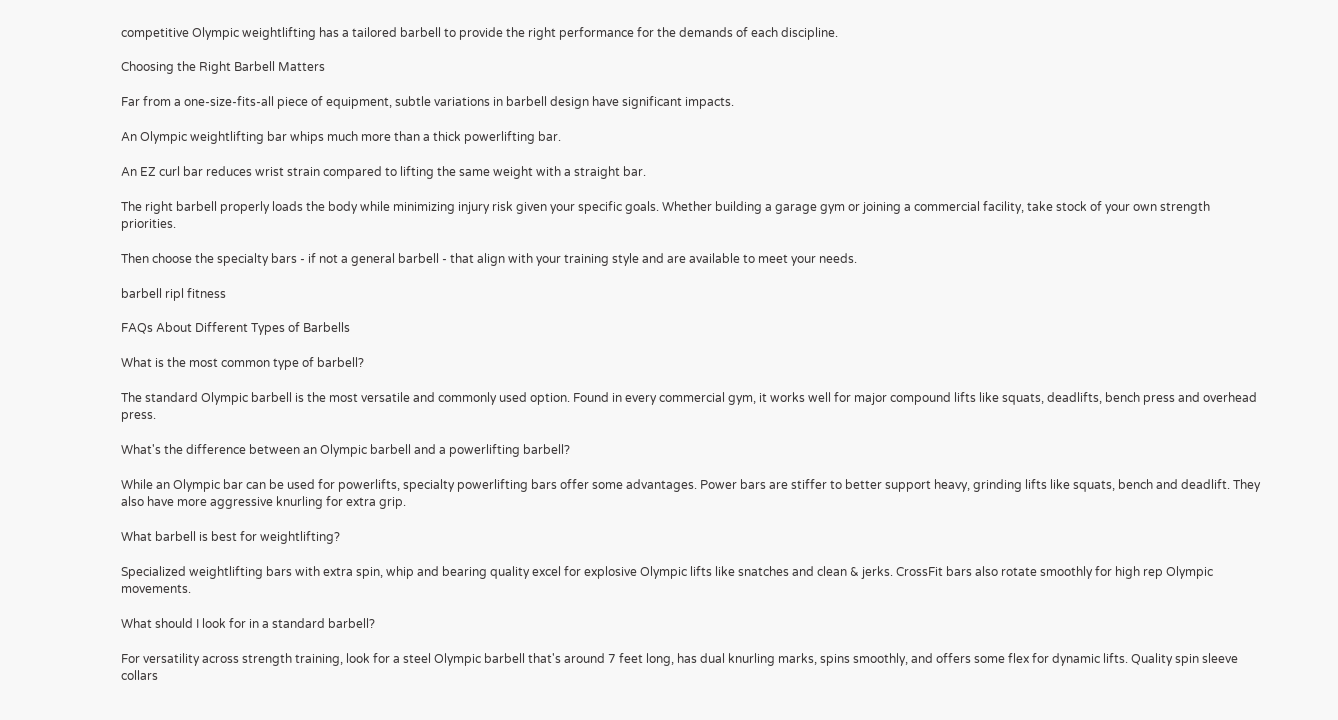competitive Olympic weightlifting has a tailored barbell to provide the right performance for the demands of each discipline.

Choosing the Right Barbell Matters

Far from a one-size-fits-all piece of equipment, subtle variations in barbell design have significant impacts.

An Olympic weightlifting bar whips much more than a thick powerlifting bar.

An EZ curl bar reduces wrist strain compared to lifting the same weight with a straight bar.

The right barbell properly loads the body while minimizing injury risk given your specific goals. Whether building a garage gym or joining a commercial facility, take stock of your own strength priorities.

Then choose the specialty bars - if not a general barbell - that align with your training style and are available to meet your needs.

barbell ripl fitness

FAQs About Different Types of Barbells

What is the most common type of barbell?

The standard Olympic barbell is the most versatile and commonly used option. Found in every commercial gym, it works well for major compound lifts like squats, deadlifts, bench press and overhead press.

What's the difference between an Olympic barbell and a powerlifting barbell?

While an Olympic bar can be used for powerlifts, specialty powerlifting bars offer some advantages. Power bars are stiffer to better support heavy, grinding lifts like squats, bench and deadlift. They also have more aggressive knurling for extra grip.

What barbell is best for weightlifting?

Specialized weightlifting bars with extra spin, whip and bearing quality excel for explosive Olympic lifts like snatches and clean & jerks. CrossFit bars also rotate smoothly for high rep Olympic movements.

What should I look for in a standard barbell?

For versatility across strength training, look for a steel Olympic barbell that's around 7 feet long, has dual knurling marks, spins smoothly, and offers some flex for dynamic lifts. Quality spin sleeve collars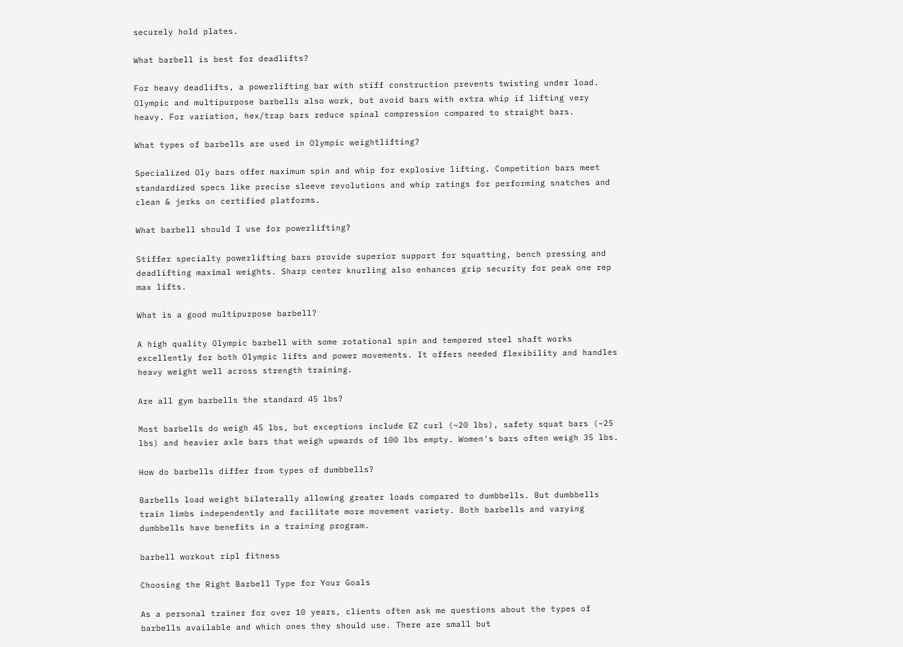securely hold plates.

What barbell is best for deadlifts?

For heavy deadlifts, a powerlifting bar with stiff construction prevents twisting under load. Olympic and multipurpose barbells also work, but avoid bars with extra whip if lifting very heavy. For variation, hex/trap bars reduce spinal compression compared to straight bars.

What types of barbells are used in Olympic weightlifting?

Specialized Oly bars offer maximum spin and whip for explosive lifting. Competition bars meet standardized specs like precise sleeve revolutions and whip ratings for performing snatches and clean & jerks on certified platforms.

What barbell should I use for powerlifting?

Stiffer specialty powerlifting bars provide superior support for squatting, bench pressing and deadlifting maximal weights. Sharp center knurling also enhances grip security for peak one rep max lifts.

What is a good multipurpose barbell?

A high quality Olympic barbell with some rotational spin and tempered steel shaft works excellently for both Olympic lifts and power movements. It offers needed flexibility and handles heavy weight well across strength training.

Are all gym barbells the standard 45 lbs?

Most barbells do weigh 45 lbs, but exceptions include EZ curl (~20 lbs), safety squat bars (~25 lbs) and heavier axle bars that weigh upwards of 100 lbs empty. Women's bars often weigh 35 lbs.

How do barbells differ from types of dumbbells?

Barbells load weight bilaterally allowing greater loads compared to dumbbells. But dumbbells train limbs independently and facilitate more movement variety. Both barbells and varying dumbbells have benefits in a training program.

barbell workout ripl fitness

Choosing the Right Barbell Type for Your Goals

As a personal trainer for over 10 years, clients often ask me questions about the types of barbells available and which ones they should use. There are small but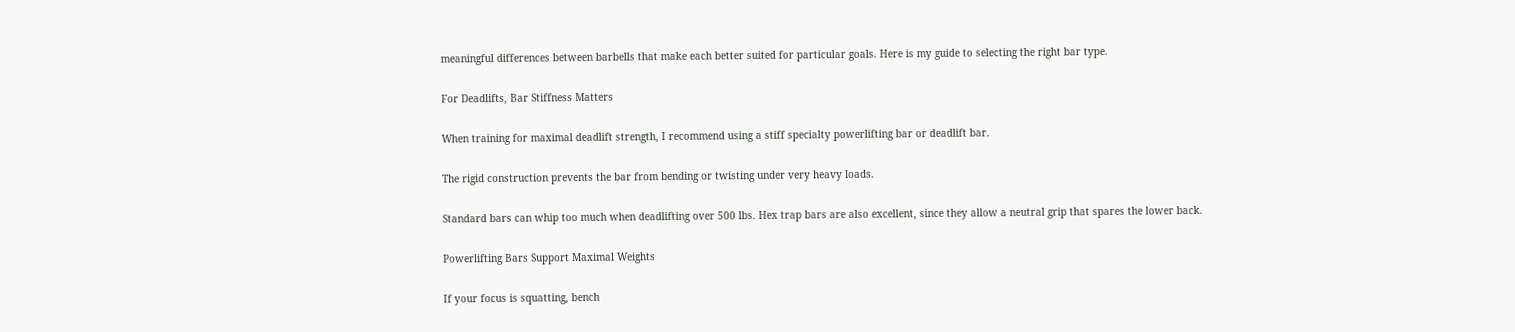meaningful differences between barbells that make each better suited for particular goals. Here is my guide to selecting the right bar type.

For Deadlifts, Bar Stiffness Matters

When training for maximal deadlift strength, I recommend using a stiff specialty powerlifting bar or deadlift bar.

The rigid construction prevents the bar from bending or twisting under very heavy loads.

Standard bars can whip too much when deadlifting over 500 lbs. Hex trap bars are also excellent, since they allow a neutral grip that spares the lower back.

Powerlifting Bars Support Maximal Weights

If your focus is squatting, bench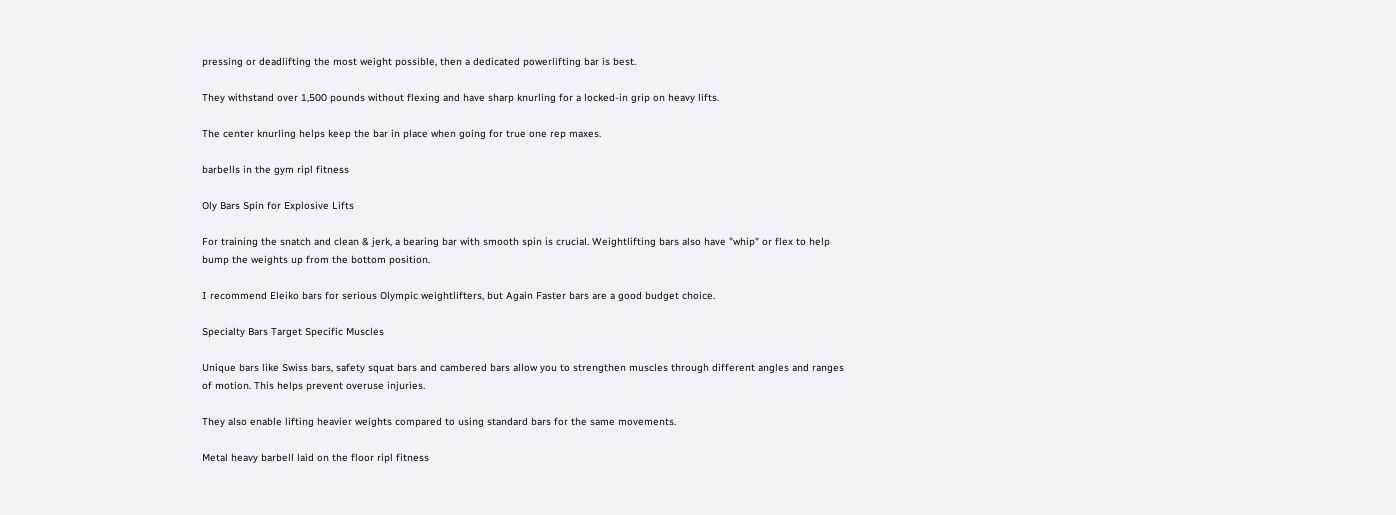pressing or deadlifting the most weight possible, then a dedicated powerlifting bar is best.

They withstand over 1,500 pounds without flexing and have sharp knurling for a locked-in grip on heavy lifts.

The center knurling helps keep the bar in place when going for true one rep maxes.

barbells in the gym ripl fitness

Oly Bars Spin for Explosive Lifts

For training the snatch and clean & jerk, a bearing bar with smooth spin is crucial. Weightlifting bars also have "whip" or flex to help bump the weights up from the bottom position.

I recommend Eleiko bars for serious Olympic weightlifters, but Again Faster bars are a good budget choice.

Specialty Bars Target Specific Muscles

Unique bars like Swiss bars, safety squat bars and cambered bars allow you to strengthen muscles through different angles and ranges of motion. This helps prevent overuse injuries.

They also enable lifting heavier weights compared to using standard bars for the same movements.

Metal heavy barbell laid on the floor ripl fitness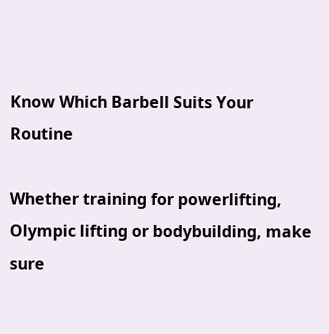Know Which Barbell Suits Your Routine

Whether training for powerlifting, Olympic lifting or bodybuilding, make sure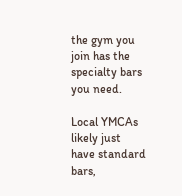the gym you join has the specialty bars you need.

Local YMCAs likely just have standard bars,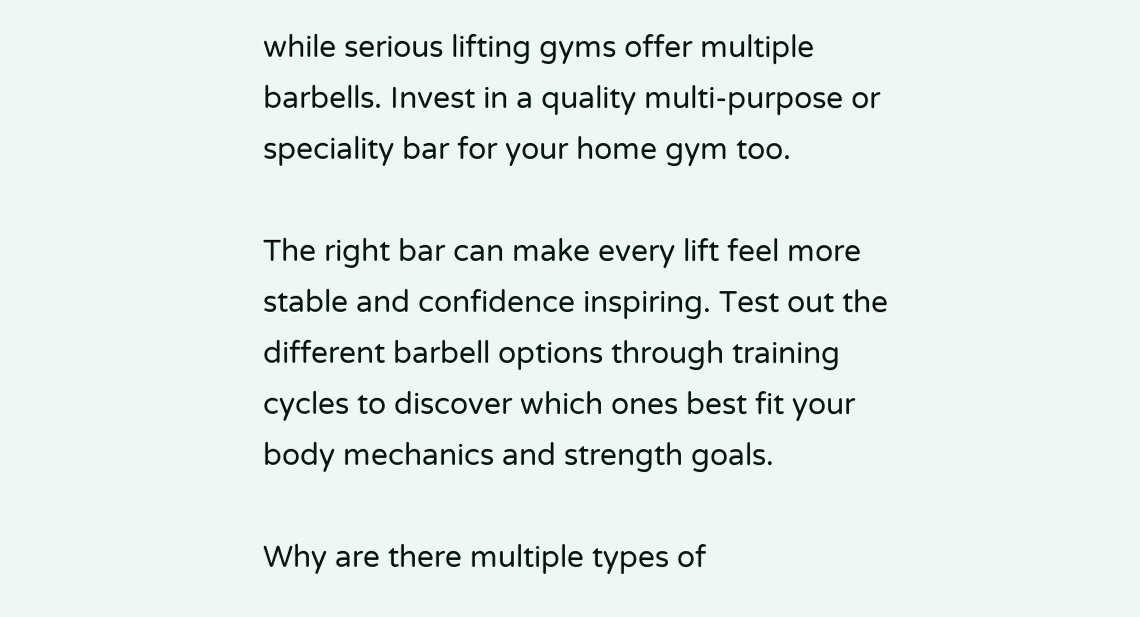while serious lifting gyms offer multiple barbells. Invest in a quality multi-purpose or speciality bar for your home gym too.

The right bar can make every lift feel more stable and confidence inspiring. Test out the different barbell options through training cycles to discover which ones best fit your body mechanics and strength goals.

Why are there multiple types of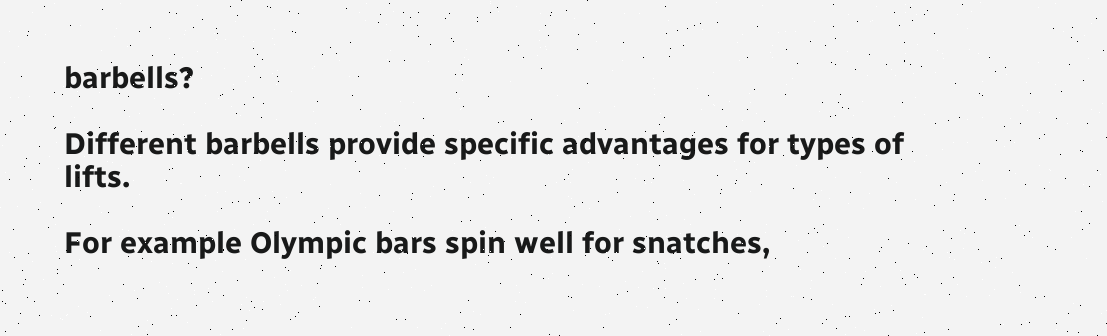barbells?

Different barbells provide specific advantages for types of lifts.

For example Olympic bars spin well for snatches,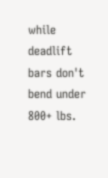while deadlift bars don't bend under 800+ lbs.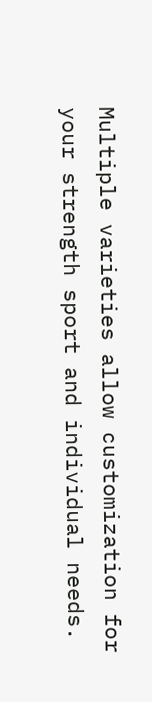Multiple varieties allow customization for your strength sport and individual needs.